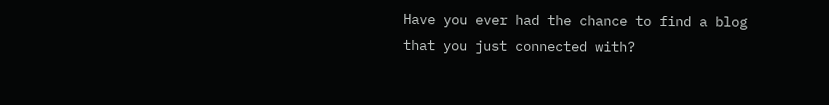Have you ever had the chance to find a blog that you just connected with?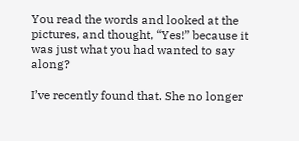You read the words and looked at the pictures, and thought, “Yes!” because it was just what you had wanted to say along?

I’ve recently found that. She no longer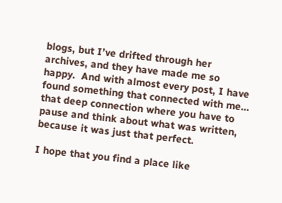blogs, but I’ve drifted through her archives, and they have made me so happy.  And with almost every post, I have found something that connected with me… that deep connection where you have to pause and think about what was written, because it was just that perfect.

I hope that you find a place like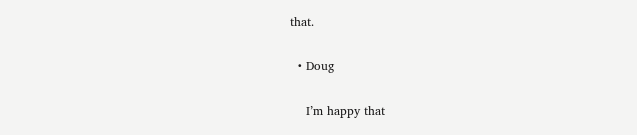that.

  • Doug

    I’m happy that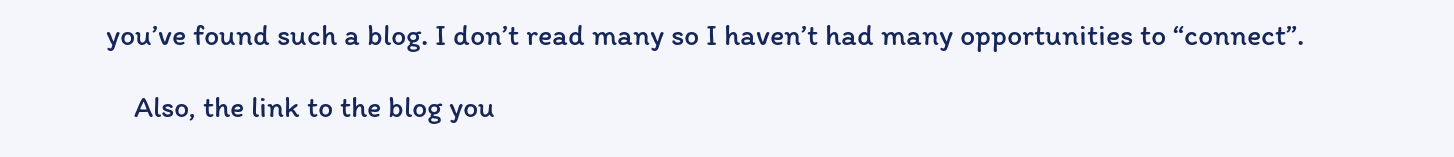you’ve found such a blog. I don’t read many so I haven’t had many opportunities to “connect”.

    Also, the link to the blog you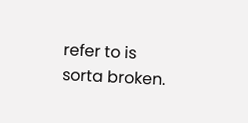refer to is sorta broken.